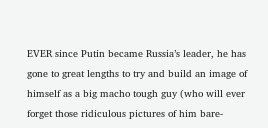EVER since Putin became Russia’s leader, he has gone to great lengths to try and build an image of himself as a big macho tough guy (who will ever forget those ridiculous pictures of him bare-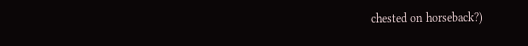chested on horseback?)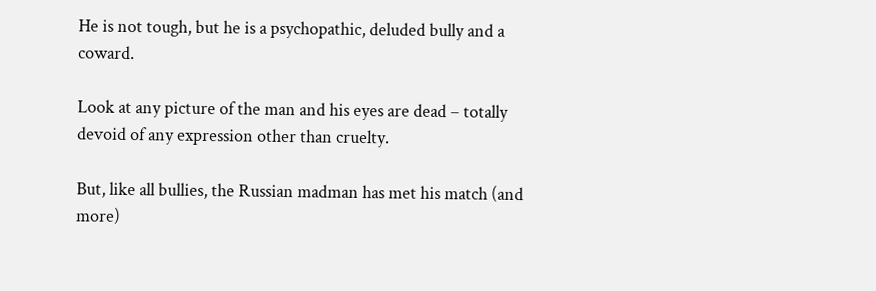He is not tough, but he is a psychopathic, deluded bully and a coward.

Look at any picture of the man and his eyes are dead – totally devoid of any expression other than cruelty.

But, like all bullies, the Russian madman has met his match (and more)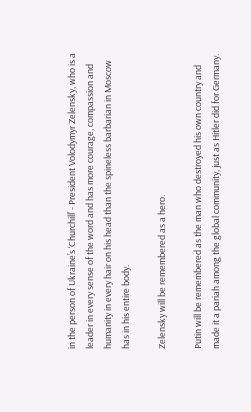in the person of Ukraine’s ‘Churchill’ - President Volodymyr Zelensky, who is a leader in every sense of the word and has more courage, compassion and humanity in every hair on his head than the spineless barbarian in Moscow has in his entire body.

Zelensky will be remembered as a hero.

Putin will be remembered as the man who destroyed his own country and made it a pariah among the global community, just as Hitler did for Germany.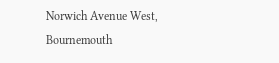Norwich Avenue West, Bournemouth